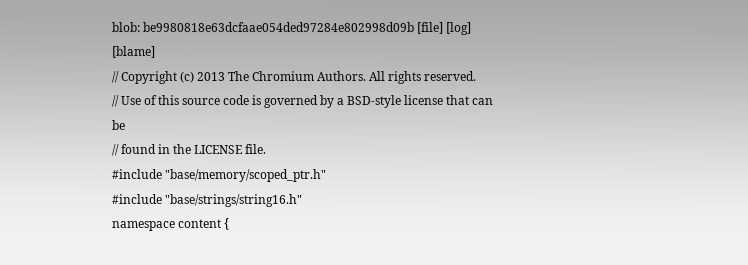blob: be9980818e63dcfaae054ded97284e802998d09b [file] [log] [blame]
// Copyright (c) 2013 The Chromium Authors. All rights reserved.
// Use of this source code is governed by a BSD-style license that can be
// found in the LICENSE file.
#include "base/memory/scoped_ptr.h"
#include "base/strings/string16.h"
namespace content {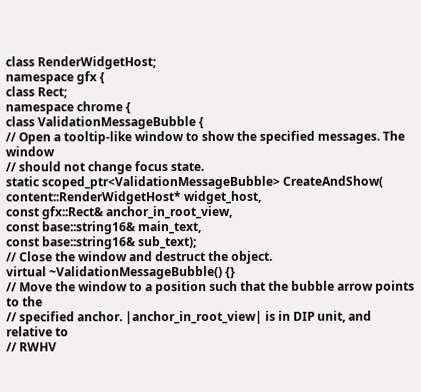class RenderWidgetHost;
namespace gfx {
class Rect;
namespace chrome {
class ValidationMessageBubble {
// Open a tooltip-like window to show the specified messages. The window
// should not change focus state.
static scoped_ptr<ValidationMessageBubble> CreateAndShow(
content::RenderWidgetHost* widget_host,
const gfx::Rect& anchor_in_root_view,
const base::string16& main_text,
const base::string16& sub_text);
// Close the window and destruct the object.
virtual ~ValidationMessageBubble() {}
// Move the window to a position such that the bubble arrow points to the
// specified anchor. |anchor_in_root_view| is in DIP unit, and relative to
// RWHV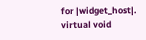for |widget_host|.
virtual void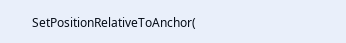SetPositionRelativeToAnchor(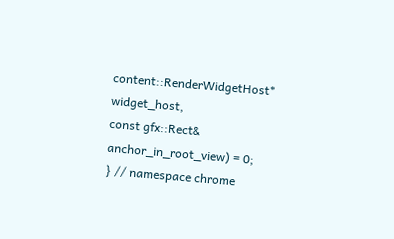content::RenderWidgetHost* widget_host,
const gfx::Rect& anchor_in_root_view) = 0;
} // namespace chrome